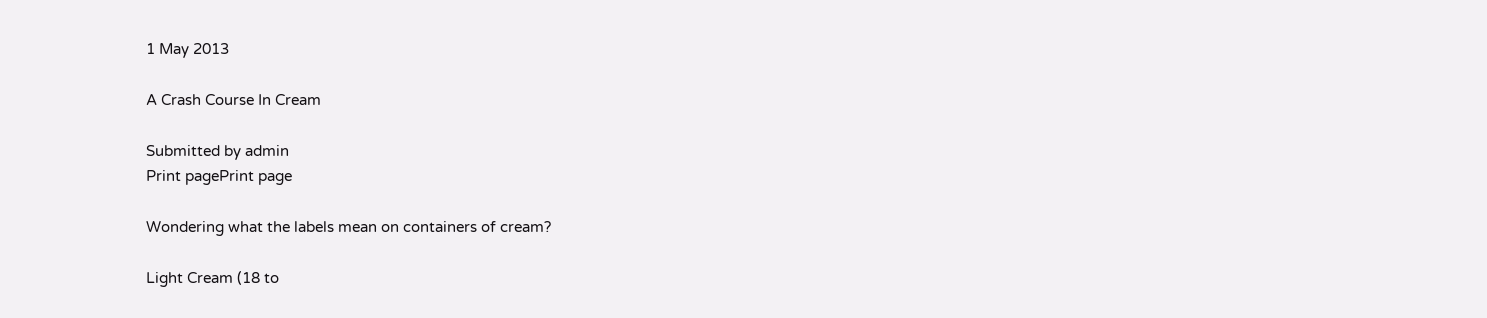1 May 2013

A Crash Course In Cream

Submitted by admin
Print pagePrint page

Wondering what the labels mean on containers of cream?

Light Cream (18 to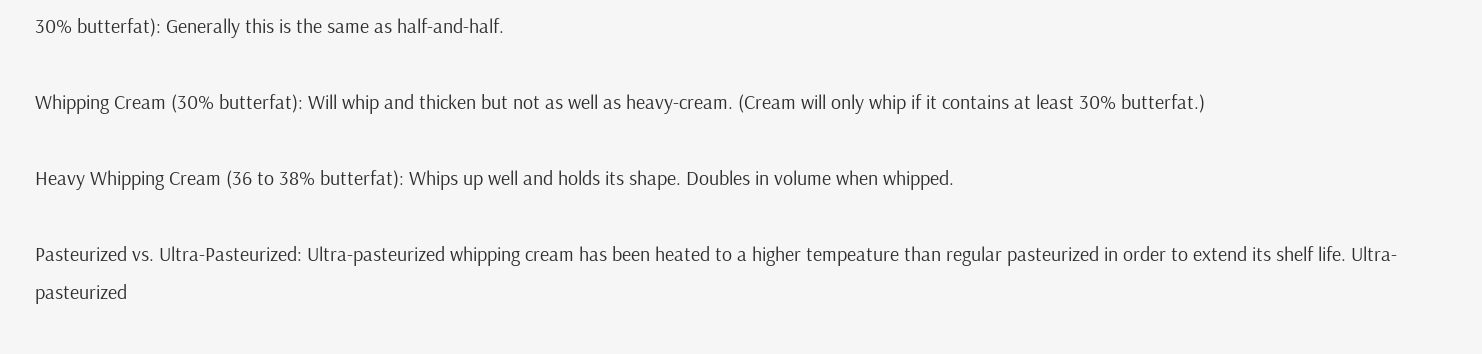30% butterfat): Generally this is the same as half-and-half.

Whipping Cream (30% butterfat): Will whip and thicken but not as well as heavy-cream. (Cream will only whip if it contains at least 30% butterfat.)

Heavy Whipping Cream (36 to 38% butterfat): Whips up well and holds its shape. Doubles in volume when whipped.

Pasteurized vs. Ultra-Pasteurized: Ultra-pasteurized whipping cream has been heated to a higher tempeature than regular pasteurized in order to extend its shelf life. Ultra-pasteurized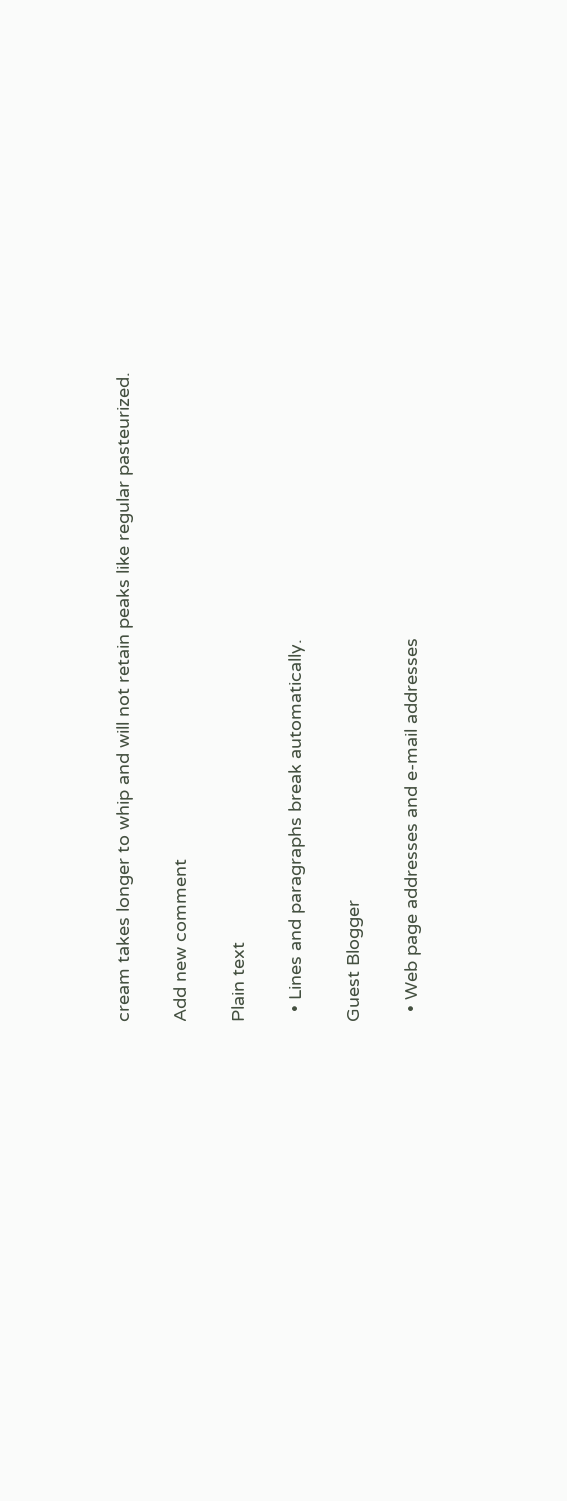cream takes longer to whip and will not retain peaks like regular pasteurized.

Add new comment

Plain text

  • Lines and paragraphs break automatically.

Guest Blogger

  • Web page addresses and e-mail addresses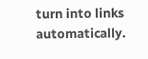turn into links automatically.